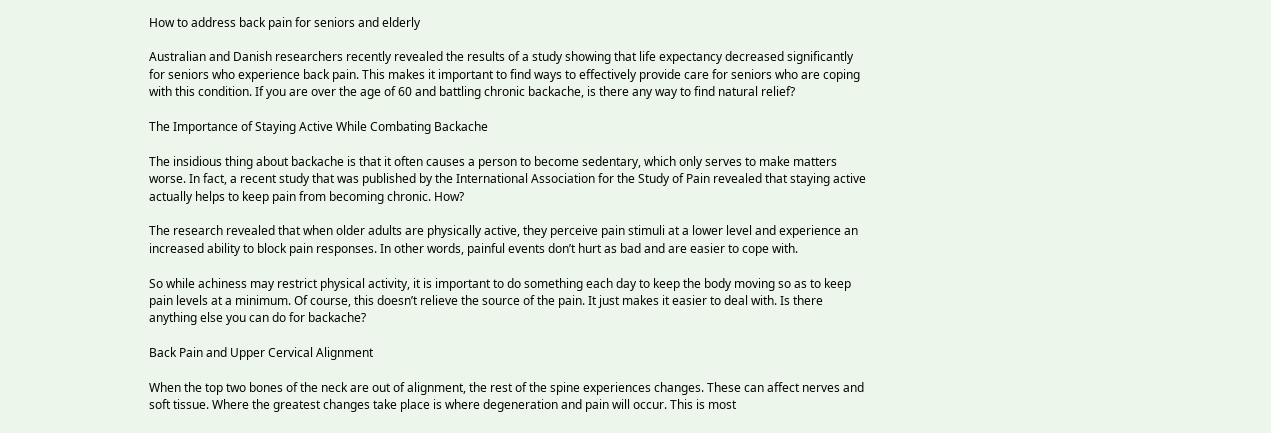How to address back pain for seniors and elderly

Australian and Danish researchers recently revealed the results of a study showing that life expectancy decreased significantly for seniors who experience back pain. This makes it important to find ways to effectively provide care for seniors who are coping with this condition. If you are over the age of 60 and battling chronic backache, is there any way to find natural relief?

The Importance of Staying Active While Combating Backache

The insidious thing about backache is that it often causes a person to become sedentary, which only serves to make matters worse. In fact, a recent study that was published by the International Association for the Study of Pain revealed that staying active actually helps to keep pain from becoming chronic. How?

The research revealed that when older adults are physically active, they perceive pain stimuli at a lower level and experience an increased ability to block pain responses. In other words, painful events don’t hurt as bad and are easier to cope with.

So while achiness may restrict physical activity, it is important to do something each day to keep the body moving so as to keep pain levels at a minimum. Of course, this doesn’t relieve the source of the pain. It just makes it easier to deal with. Is there anything else you can do for backache?

Back Pain and Upper Cervical Alignment

When the top two bones of the neck are out of alignment, the rest of the spine experiences changes. These can affect nerves and soft tissue. Where the greatest changes take place is where degeneration and pain will occur. This is most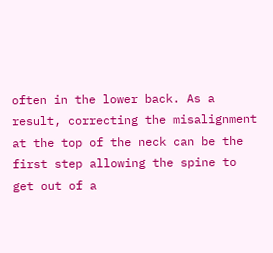often in the lower back. As a result, correcting the misalignment at the top of the neck can be the first step allowing the spine to get out of a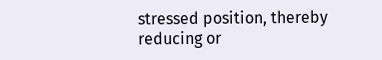stressed position, thereby reducing or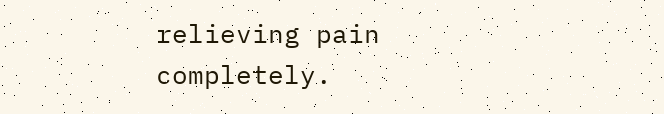relieving pain completely.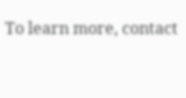To learn more, contact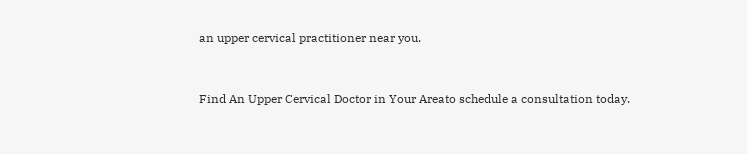an upper cervical practitioner near you.


Find An Upper Cervical Doctor in Your Areato schedule a consultation today.